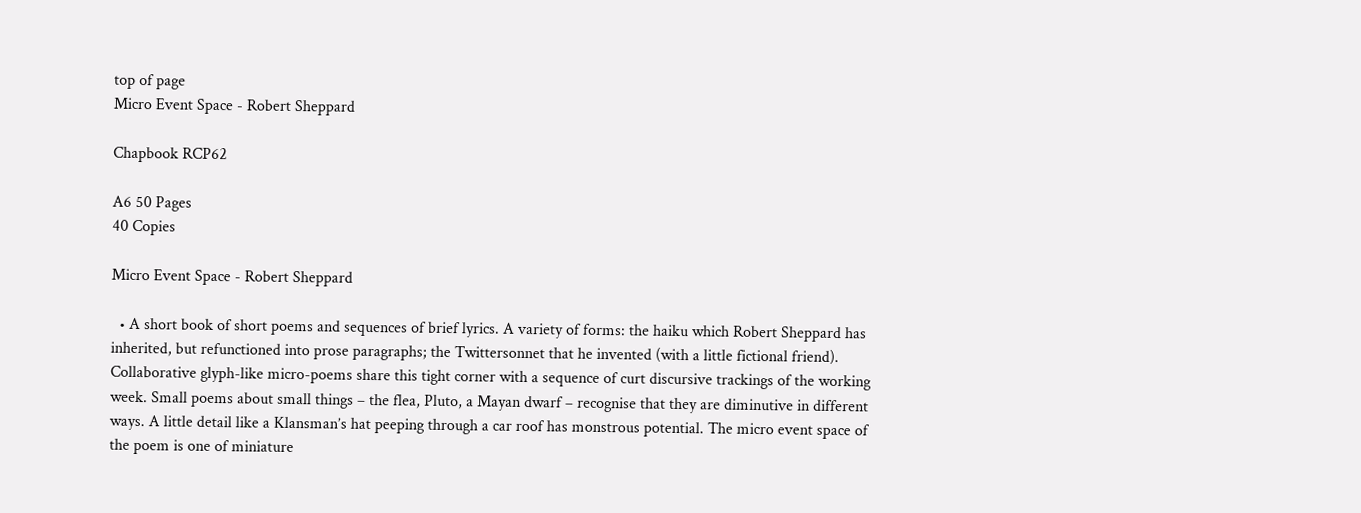top of page
Micro Event Space - Robert Sheppard

Chapbook RCP62

A6 50 Pages
40 Copies

Micro Event Space - Robert Sheppard

  • A short book of short poems and sequences of brief lyrics. A variety of forms: the haiku which Robert Sheppard has inherited, but refunctioned into prose paragraphs; the Twittersonnet that he invented (with a little fictional friend). Collaborative glyph-like micro-poems share this tight corner with a sequence of curt discursive trackings of the working week. Small poems about small things – the flea, Pluto, a Mayan dwarf – recognise that they are diminutive in different ways. A little detail like a Klansman’s hat peeping through a car roof has monstrous potential. The micro event space of the poem is one of miniature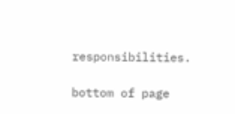responsibilities.

bottom of page